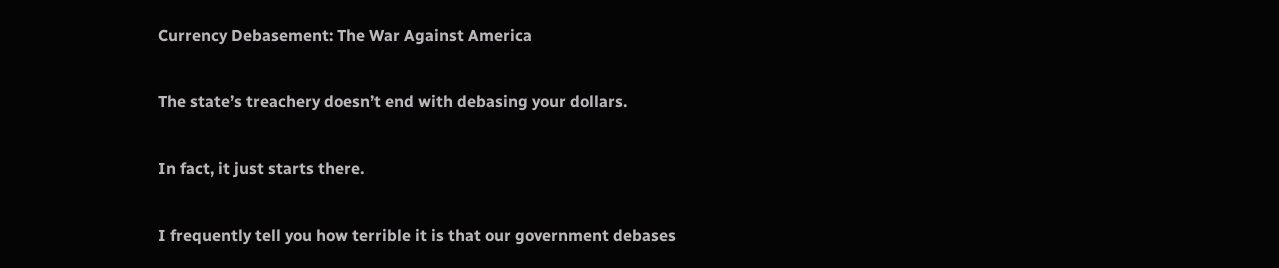Currency Debasement: The War Against America

The state’s treachery doesn’t end with debasing your dollars.

In fact, it just starts there.

I frequently tell you how terrible it is that our government debases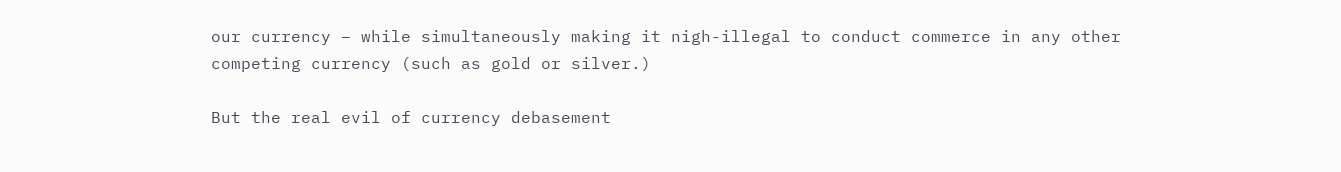our currency – while simultaneously making it nigh-illegal to conduct commerce in any other competing currency (such as gold or silver.)

But the real evil of currency debasement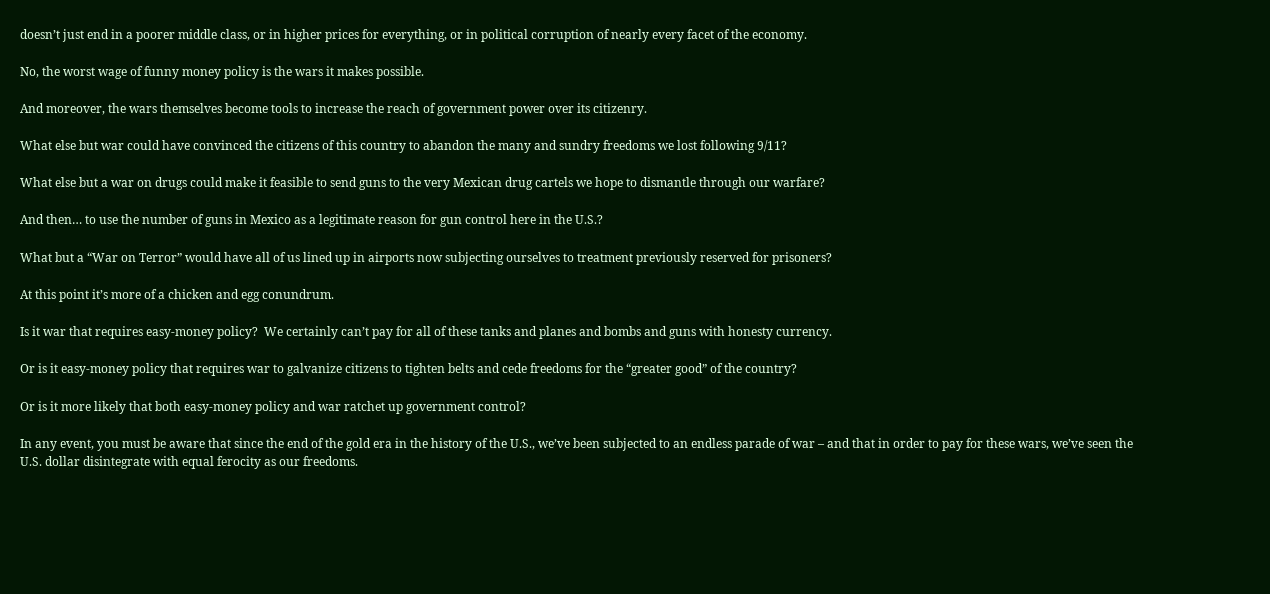doesn’t just end in a poorer middle class, or in higher prices for everything, or in political corruption of nearly every facet of the economy.

No, the worst wage of funny money policy is the wars it makes possible.

And moreover, the wars themselves become tools to increase the reach of government power over its citizenry.

What else but war could have convinced the citizens of this country to abandon the many and sundry freedoms we lost following 9/11?

What else but a war on drugs could make it feasible to send guns to the very Mexican drug cartels we hope to dismantle through our warfare?

And then… to use the number of guns in Mexico as a legitimate reason for gun control here in the U.S.?

What but a “War on Terror” would have all of us lined up in airports now subjecting ourselves to treatment previously reserved for prisoners?

At this point it’s more of a chicken and egg conundrum.

Is it war that requires easy-money policy?  We certainly can’t pay for all of these tanks and planes and bombs and guns with honesty currency.

Or is it easy-money policy that requires war to galvanize citizens to tighten belts and cede freedoms for the “greater good” of the country?

Or is it more likely that both easy-money policy and war ratchet up government control?

In any event, you must be aware that since the end of the gold era in the history of the U.S., we’ve been subjected to an endless parade of war – and that in order to pay for these wars, we’ve seen the U.S. dollar disintegrate with equal ferocity as our freedoms.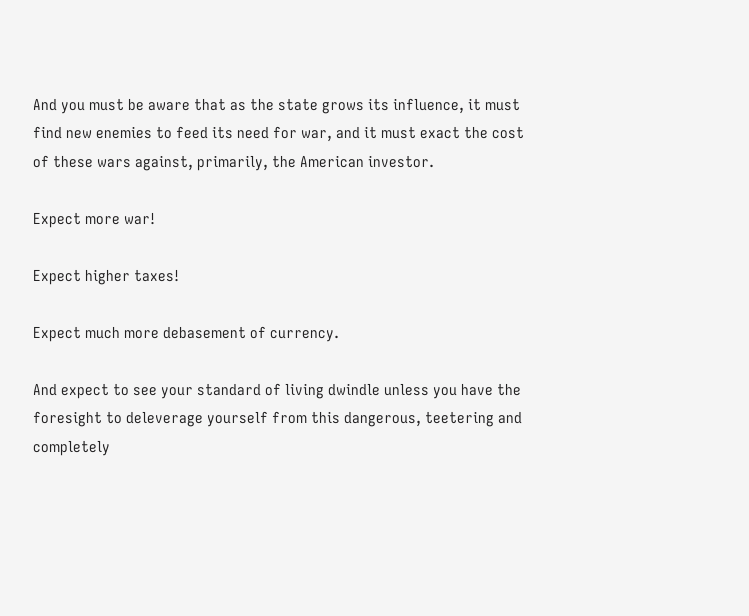And you must be aware that as the state grows its influence, it must find new enemies to feed its need for war, and it must exact the cost of these wars against, primarily, the American investor.

Expect more war!

Expect higher taxes!

Expect much more debasement of currency.

And expect to see your standard of living dwindle unless you have the foresight to deleverage yourself from this dangerous, teetering and completely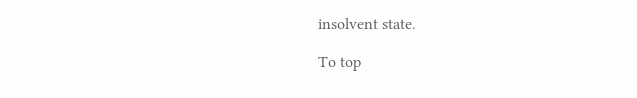insolvent state.

To top